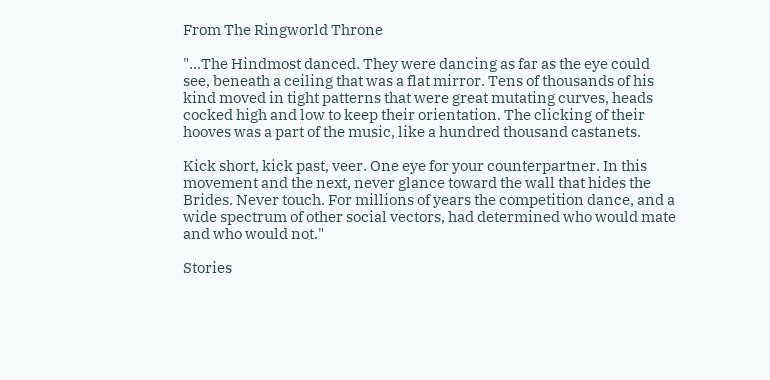From The Ringworld Throne

"...The Hindmost danced. They were dancing as far as the eye could see, beneath a ceiling that was a flat mirror. Tens of thousands of his kind moved in tight patterns that were great mutating curves, heads cocked high and low to keep their orientation. The clicking of their hooves was a part of the music, like a hundred thousand castanets.

Kick short, kick past, veer. One eye for your counterpartner. In this movement and the next, never glance toward the wall that hides the Brides. Never touch. For millions of years the competition dance, and a wide spectrum of other social vectors, had determined who would mate and who would not."

Stories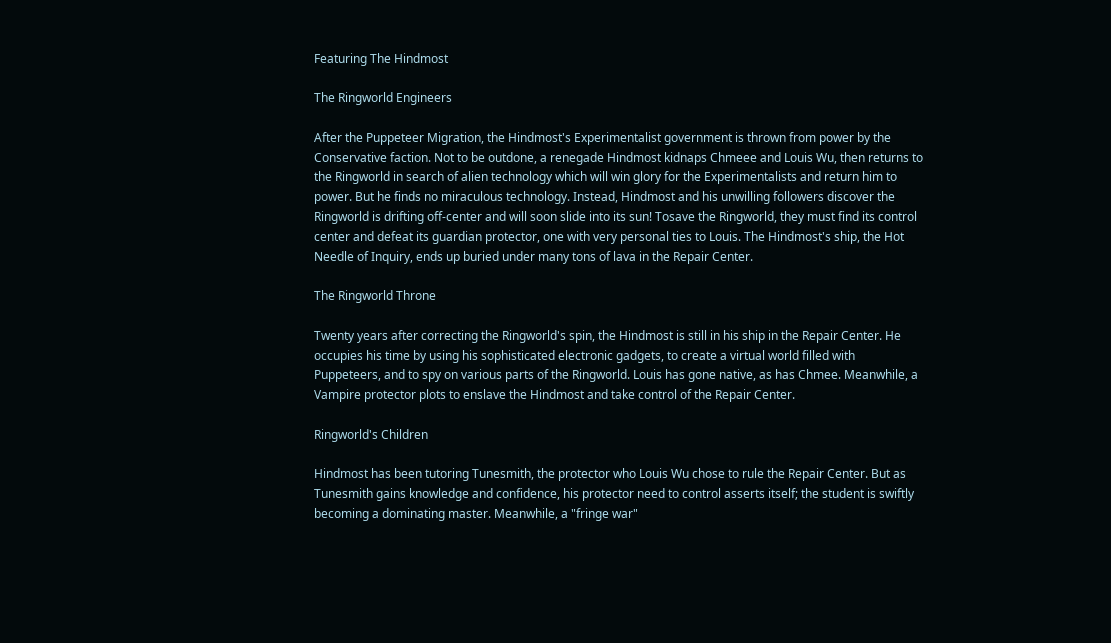Featuring The Hindmost

The Ringworld Engineers

After the Puppeteer Migration, the Hindmost's Experimentalist government is thrown from power by the Conservative faction. Not to be outdone, a renegade Hindmost kidnaps Chmeee and Louis Wu, then returns to the Ringworld in search of alien technology which will win glory for the Experimentalists and return him to power. But he finds no miraculous technology. Instead, Hindmost and his unwilling followers discover the Ringworld is drifting off-center and will soon slide into its sun! Tosave the Ringworld, they must find its control center and defeat its guardian protector, one with very personal ties to Louis. The Hindmost's ship, the Hot Needle of Inquiry, ends up buried under many tons of lava in the Repair Center.

The Ringworld Throne

Twenty years after correcting the Ringworld's spin, the Hindmost is still in his ship in the Repair Center. He occupies his time by using his sophisticated electronic gadgets, to create a virtual world filled with Puppeteers, and to spy on various parts of the Ringworld. Louis has gone native, as has Chmee. Meanwhile, a Vampire protector plots to enslave the Hindmost and take control of the Repair Center.

Ringworld's Children

Hindmost has been tutoring Tunesmith, the protector who Louis Wu chose to rule the Repair Center. But as Tunesmith gains knowledge and confidence, his protector need to control asserts itself; the student is swiftly becoming a dominating master. Meanwhile, a "fringe war"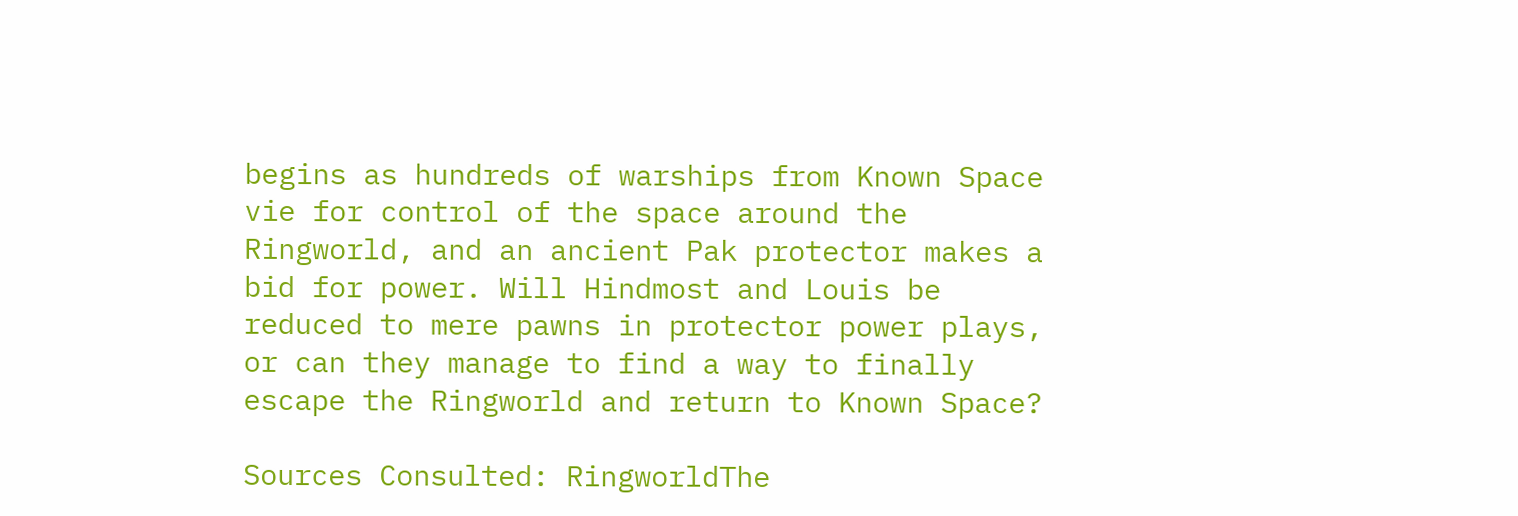begins as hundreds of warships from Known Space vie for control of the space around the Ringworld, and an ancient Pak protector makes a bid for power. Will Hindmost and Louis be reduced to mere pawns in protector power plays, or can they manage to find a way to finally escape the Ringworld and return to Known Space?

Sources Consulted: RingworldThe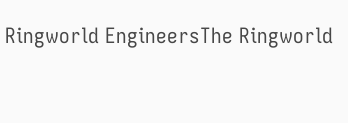Ringworld EngineersThe Ringworld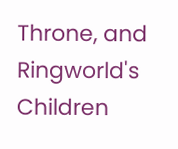Throne, and Ringworld's Children